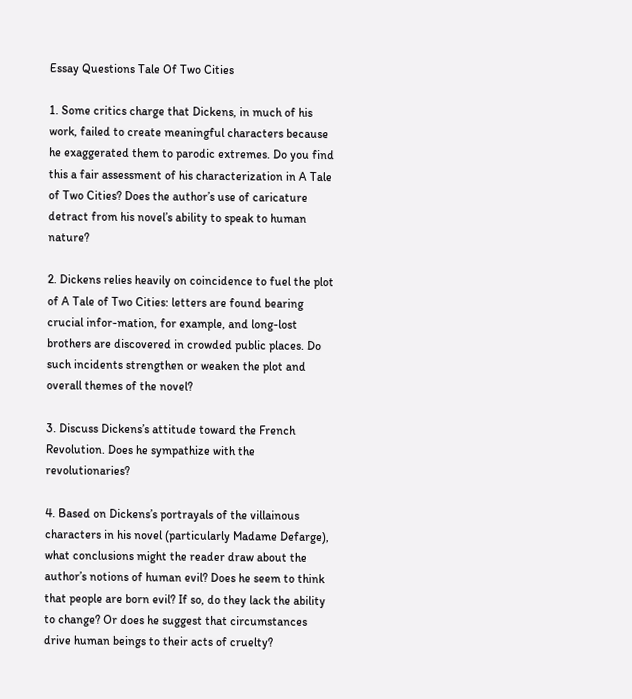Essay Questions Tale Of Two Cities

1. Some critics charge that Dickens, in much of his work, failed to create meaningful characters because he exaggerated them to parodic extremes. Do you find this a fair assessment of his characterization in A Tale of Two Cities? Does the author’s use of caricature detract from his novel’s ability to speak to human nature?

2. Dickens relies heavily on coincidence to fuel the plot of A Tale of Two Cities: letters are found bearing crucial infor-mation, for example, and long-lost brothers are discovered in crowded public places. Do such incidents strengthen or weaken the plot and overall themes of the novel?

3. Discuss Dickens’s attitude toward the French Revolution. Does he sympathize with the revolutionaries?

4. Based on Dickens’s portrayals of the villainous characters in his novel (particularly Madame Defarge), what conclusions might the reader draw about the author’s notions of human evil? Does he seem to think that people are born evil? If so, do they lack the ability to change? Or does he suggest that circumstances drive human beings to their acts of cruelty?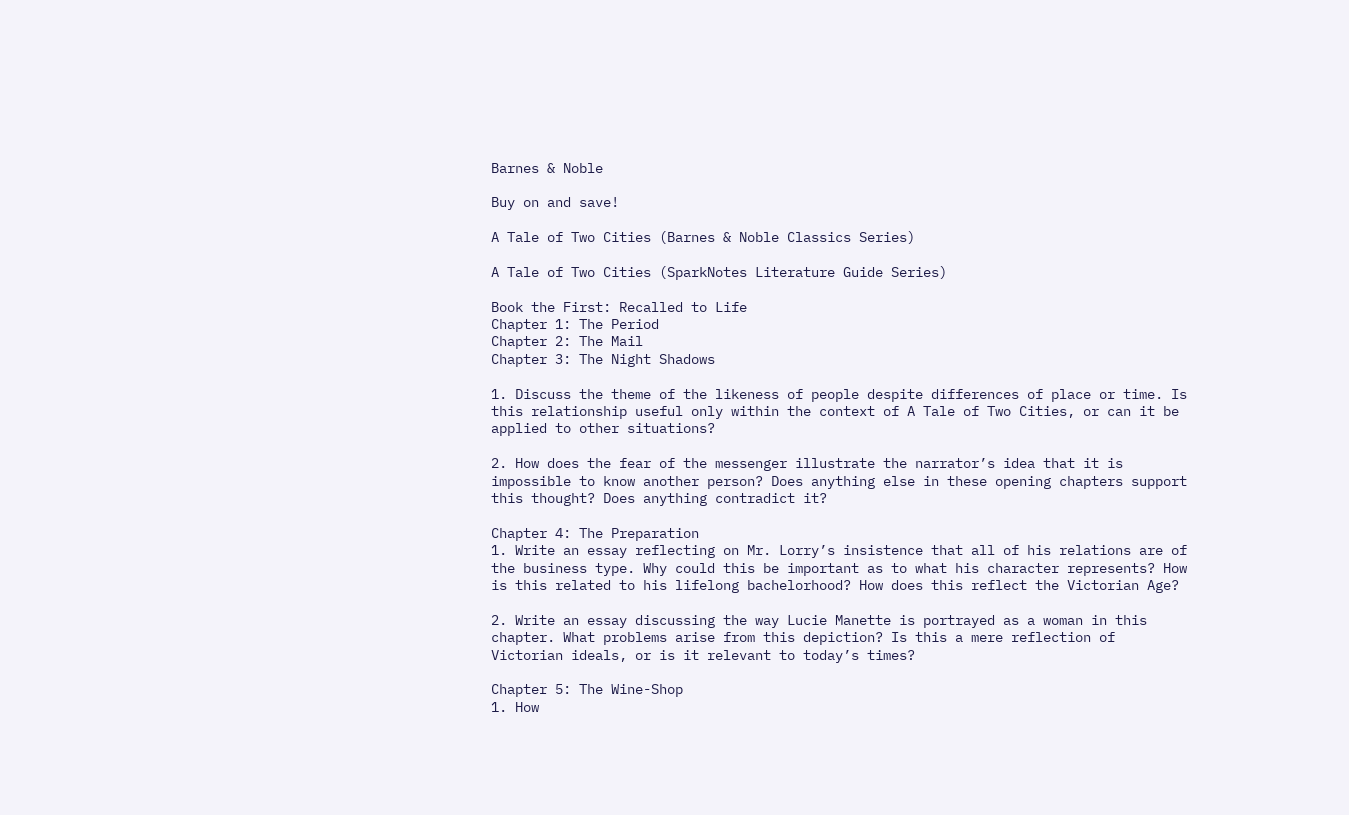Barnes & Noble

Buy on and save!

A Tale of Two Cities (Barnes & Noble Classics Series)

A Tale of Two Cities (SparkNotes Literature Guide Series)

Book the First: Recalled to Life
Chapter 1: The Period
Chapter 2: The Mail
Chapter 3: The Night Shadows

1. Discuss the theme of the likeness of people despite differences of place or time. Is this relationship useful only within the context of A Tale of Two Cities, or can it be applied to other situations?

2. How does the fear of the messenger illustrate the narrator’s idea that it is impossible to know another person? Does anything else in these opening chapters support this thought? Does anything contradict it?

Chapter 4: The Preparation
1. Write an essay reflecting on Mr. Lorry’s insistence that all of his relations are of the business type. Why could this be important as to what his character represents? How is this related to his lifelong bachelorhood? How does this reflect the Victorian Age?

2. Write an essay discussing the way Lucie Manette is portrayed as a woman in this chapter. What problems arise from this depiction? Is this a mere reflection of Victorian ideals, or is it relevant to today’s times?

Chapter 5: The Wine-Shop
1. How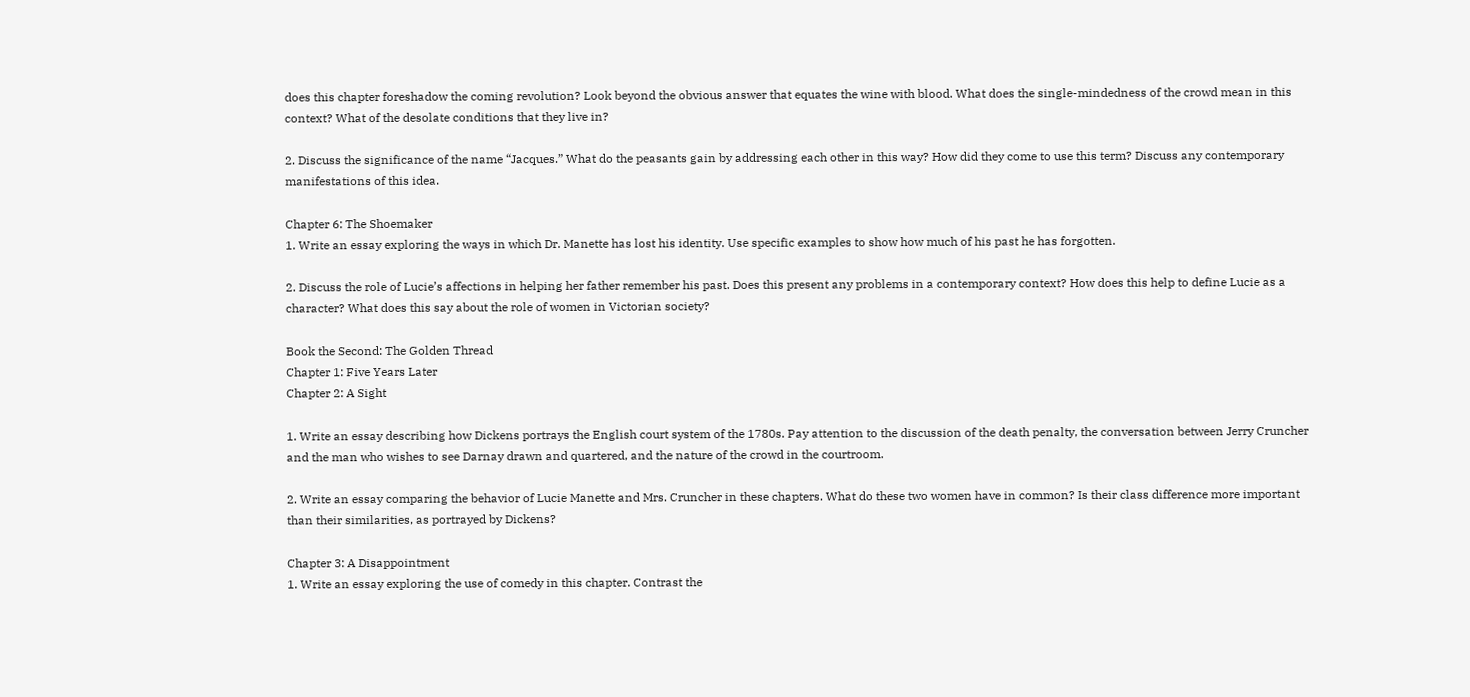does this chapter foreshadow the coming revolution? Look beyond the obvious answer that equates the wine with blood. What does the single-mindedness of the crowd mean in this context? What of the desolate conditions that they live in?

2. Discuss the significance of the name “Jacques.” What do the peasants gain by addressing each other in this way? How did they come to use this term? Discuss any contemporary manifestations of this idea.

Chapter 6: The Shoemaker
1. Write an essay exploring the ways in which Dr. Manette has lost his identity. Use specific examples to show how much of his past he has forgotten.

2. Discuss the role of Lucie’s affections in helping her father remember his past. Does this present any problems in a contemporary context? How does this help to define Lucie as a character? What does this say about the role of women in Victorian society?

Book the Second: The Golden Thread
Chapter 1: Five Years Later
Chapter 2: A Sight

1. Write an essay describing how Dickens portrays the English court system of the 1780s. Pay attention to the discussion of the death penalty, the conversation between Jerry Cruncher and the man who wishes to see Darnay drawn and quartered, and the nature of the crowd in the courtroom.

2. Write an essay comparing the behavior of Lucie Manette and Mrs. Cruncher in these chapters. What do these two women have in common? Is their class difference more important than their similarities, as portrayed by Dickens?

Chapter 3: A Disappointment
1. Write an essay exploring the use of comedy in this chapter. Contrast the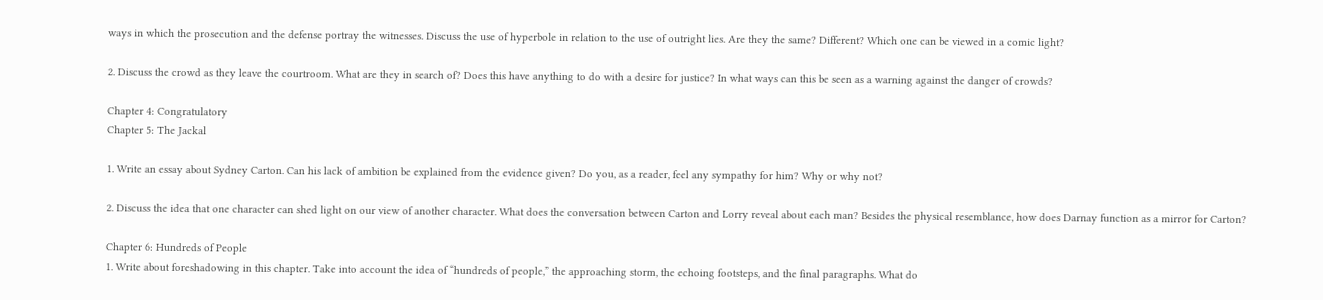ways in which the prosecution and the defense portray the witnesses. Discuss the use of hyperbole in relation to the use of outright lies. Are they the same? Different? Which one can be viewed in a comic light?

2. Discuss the crowd as they leave the courtroom. What are they in search of? Does this have anything to do with a desire for justice? In what ways can this be seen as a warning against the danger of crowds?

Chapter 4: Congratulatory
Chapter 5: The Jackal

1. Write an essay about Sydney Carton. Can his lack of ambition be explained from the evidence given? Do you, as a reader, feel any sympathy for him? Why or why not?

2. Discuss the idea that one character can shed light on our view of another character. What does the conversation between Carton and Lorry reveal about each man? Besides the physical resemblance, how does Darnay function as a mirror for Carton?

Chapter 6: Hundreds of People
1. Write about foreshadowing in this chapter. Take into account the idea of “hundreds of people,” the approaching storm, the echoing footsteps, and the final paragraphs. What do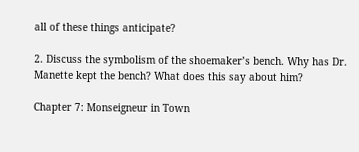all of these things anticipate?

2. Discuss the symbolism of the shoemaker’s bench. Why has Dr. Manette kept the bench? What does this say about him?

Chapter 7: Monseigneur in Town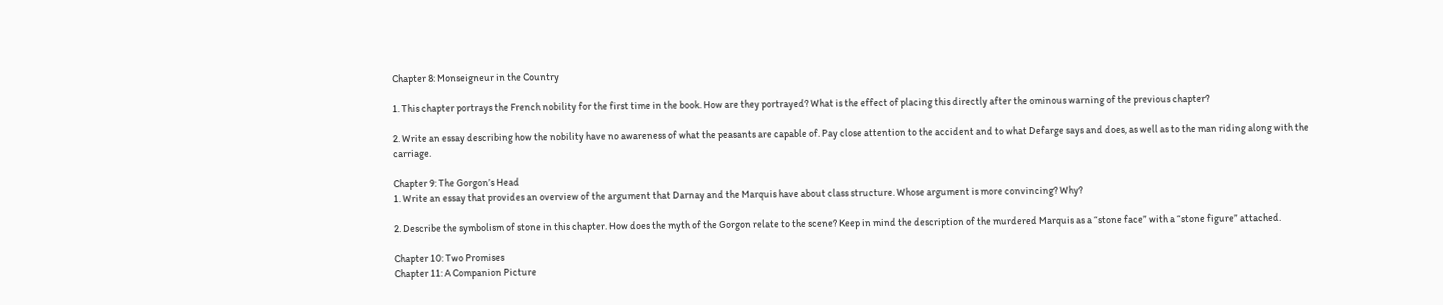Chapter 8: Monseigneur in the Country

1. This chapter portrays the French nobility for the first time in the book. How are they portrayed? What is the effect of placing this directly after the ominous warning of the previous chapter?

2. Write an essay describing how the nobility have no awareness of what the peasants are capable of. Pay close attention to the accident and to what Defarge says and does, as well as to the man riding along with the carriage.

Chapter 9: The Gorgon’s Head
1. Write an essay that provides an overview of the argument that Darnay and the Marquis have about class structure. Whose argument is more convincing? Why?

2. Describe the symbolism of stone in this chapter. How does the myth of the Gorgon relate to the scene? Keep in mind the description of the murdered Marquis as a “stone face” with a “stone figure” attached.

Chapter 10: Two Promises
Chapter 11: A Companion Picture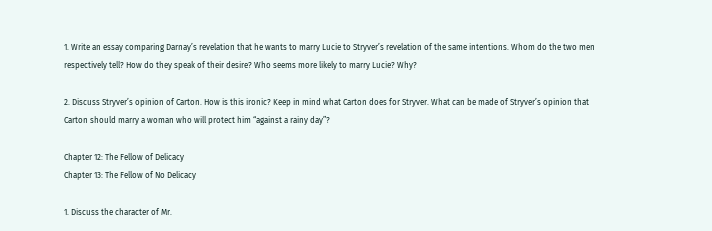1. Write an essay comparing Darnay’s revelation that he wants to marry Lucie to Stryver’s revelation of the same intentions. Whom do the two men respectively tell? How do they speak of their desire? Who seems more likely to marry Lucie? Why?

2. Discuss Stryver’s opinion of Carton. How is this ironic? Keep in mind what Carton does for Stryver. What can be made of Stryver’s opinion that Carton should marry a woman who will protect him “against a rainy day”?

Chapter 12: The Fellow of Delicacy
Chapter 13: The Fellow of No Delicacy

1. Discuss the character of Mr.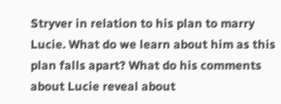Stryver in relation to his plan to marry Lucie. What do we learn about him as this plan falls apart? What do his comments about Lucie reveal about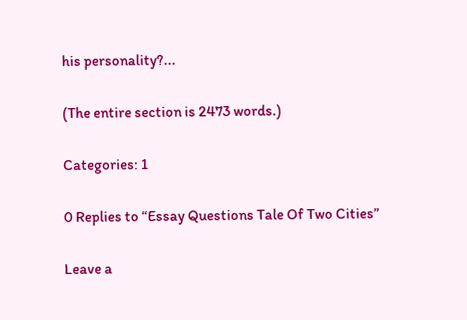his personality?...

(The entire section is 2473 words.)

Categories: 1

0 Replies to “Essay Questions Tale Of Two Cities”

Leave a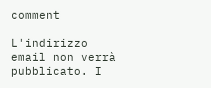comment

L'indirizzo email non verrà pubblicato. I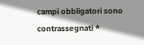campi obbligatori sono contrassegnati *